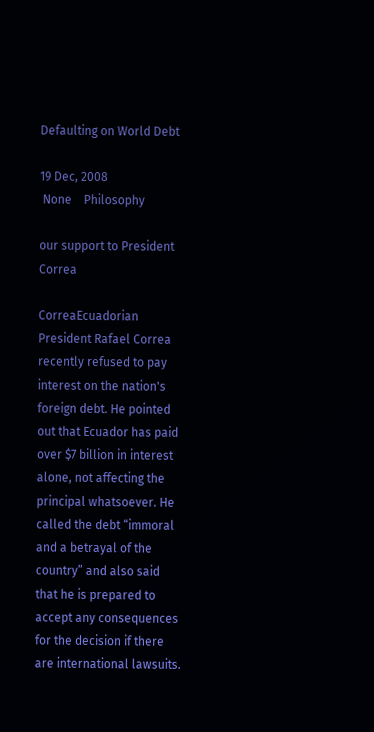Defaulting on World Debt

19 Dec, 2008
 None    Philosophy

our support to President Correa

CorreaEcuadorian President Rafael Correa recently refused to pay interest on the nation's foreign debt. He pointed out that Ecuador has paid over $7 billion in interest alone, not affecting the principal whatsoever. He called the debt “immoral and a betrayal of the country” and also said that he is prepared to accept any consequences for the decision if there are international lawsuits.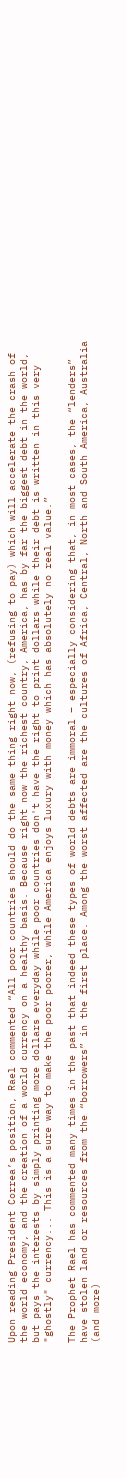Upon reading President Correa’s position, Rael commented “All poor countries should do the same thing right now, (refusing to pay) which will accelerate the crash of the world economy, and the creation of a world currency on a healthy basis. Because right now the richest country, America, has by far the biggest debt in the world, but pays the interests by simply printing more dollars everyday while poor countries don't have the right to print dollars while their debt is written in this very "ghostly" currency... This is a sure way to make the poor poorer, while America enjoys luxury with money which has absolutely no real value.”

The Prophet Rael has commented many times in the past that indeed these types of world debts are immoral – especially considering that, in most cases, the “lenders” have stolen land or resources from the “borrowers” in the first place. Among the worst affected are the cultures of Africa, Central, North and South America, Australia (and more)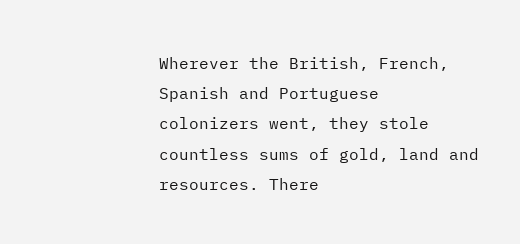Wherever the British, French, Spanish and Portuguese colonizers went, they stole countless sums of gold, land and resources. There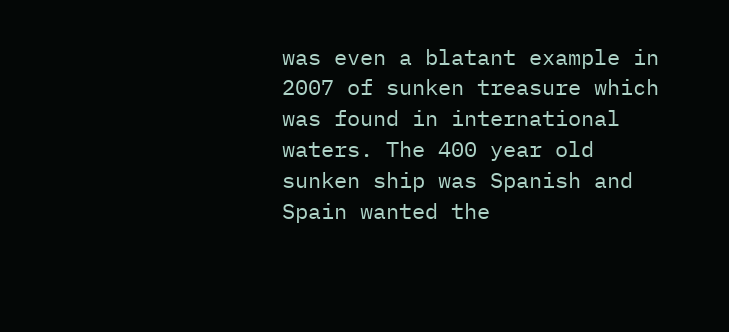was even a blatant example in 2007 of sunken treasure which was found in international waters. The 400 year old sunken ship was Spanish and Spain wanted the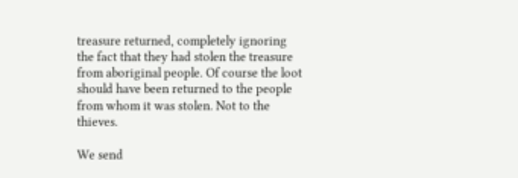treasure returned, completely ignoring the fact that they had stolen the treasure from aboriginal people. Of course the loot should have been returned to the people from whom it was stolen. Not to the thieves.

We send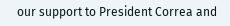our support to President Correa and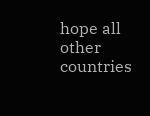hope all other countries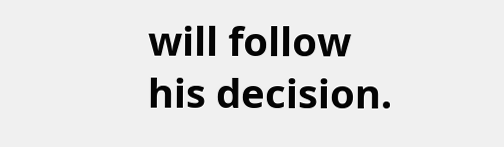will follow his decision.